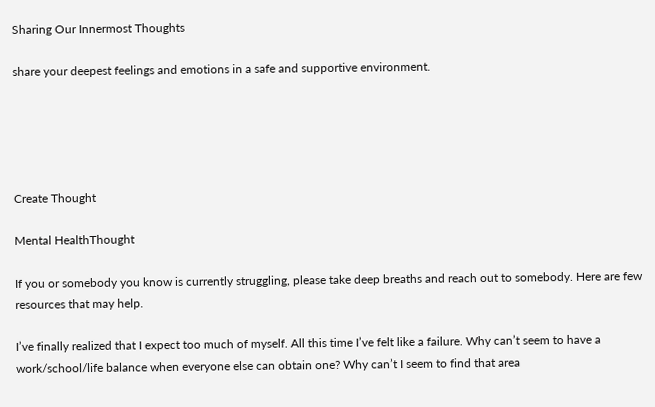Sharing Our Innermost Thoughts

share your deepest feelings and emotions in a safe and supportive environment.





Create Thought

Mental HealthThought

If you or somebody you know is currently struggling, please take deep breaths and reach out to somebody. Here are few resources that may help.

I’ve finally realized that I expect too much of myself. All this time I’ve felt like a failure. Why can’t seem to have a work/school/life balance when everyone else can obtain one? Why can’t I seem to find that area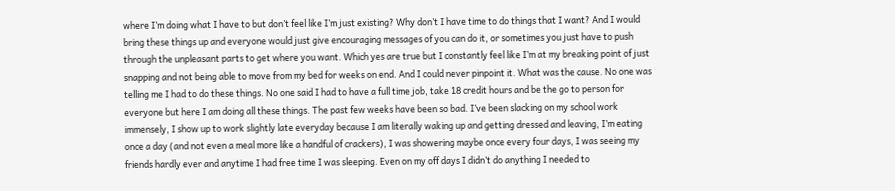where I’m doing what I have to but don’t feel like I’m just existing? Why don’t I have time to do things that I want? And I would bring these things up and everyone would just give encouraging messages of you can do it, or sometimes you just have to push through the unpleasant parts to get where you want. Which yes are true but I constantly feel like I’m at my breaking point of just snapping and not being able to move from my bed for weeks on end. And I could never pinpoint it. What was the cause. No one was telling me I had to do these things. No one said I had to have a full time job, take 18 credit hours and be the go to person for everyone but here I am doing all these things. The past few weeks have been so bad. I’ve been slacking on my school work immensely, I show up to work slightly late everyday because I am literally waking up and getting dressed and leaving, I’m eating once a day (and not even a meal more like a handful of crackers), I was showering maybe once every four days, I was seeing my friends hardly ever and anytime I had free time I was sleeping. Even on my off days I didn’t do anything I needed to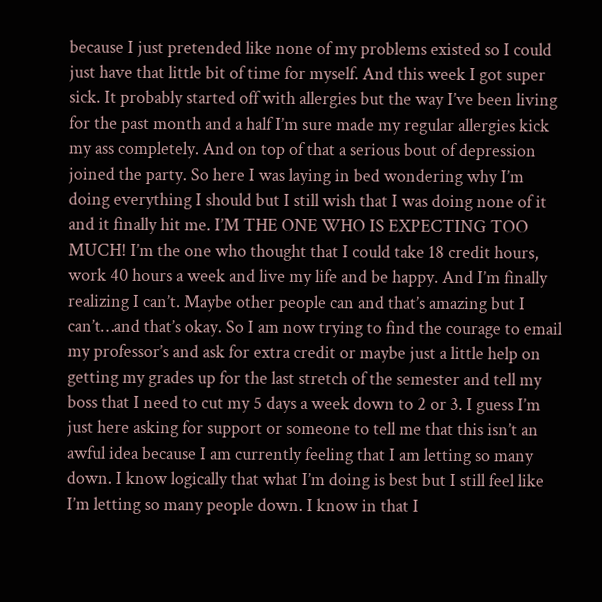because I just pretended like none of my problems existed so I could just have that little bit of time for myself. And this week I got super sick. It probably started off with allergies but the way I’ve been living for the past month and a half I’m sure made my regular allergies kick my ass completely. And on top of that a serious bout of depression joined the party. So here I was laying in bed wondering why I’m doing everything I should but I still wish that I was doing none of it and it finally hit me. I’M THE ONE WHO IS EXPECTING TOO MUCH! I’m the one who thought that I could take 18 credit hours, work 40 hours a week and live my life and be happy. And I’m finally realizing I can’t. Maybe other people can and that’s amazing but I can’t…and that’s okay. So I am now trying to find the courage to email my professor’s and ask for extra credit or maybe just a little help on getting my grades up for the last stretch of the semester and tell my boss that I need to cut my 5 days a week down to 2 or 3. I guess I’m just here asking for support or someone to tell me that this isn’t an awful idea because I am currently feeling that I am letting so many down. I know logically that what I’m doing is best but I still feel like I’m letting so many people down. I know in that I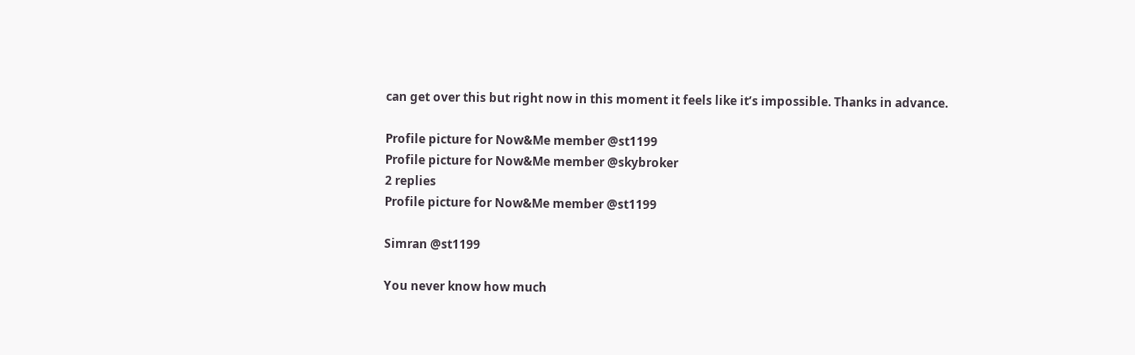can get over this but right now in this moment it feels like it’s impossible. Thanks in advance.

Profile picture for Now&Me member @st1199
Profile picture for Now&Me member @skybroker
2 replies
Profile picture for Now&Me member @st1199

Simran @st1199

You never know how much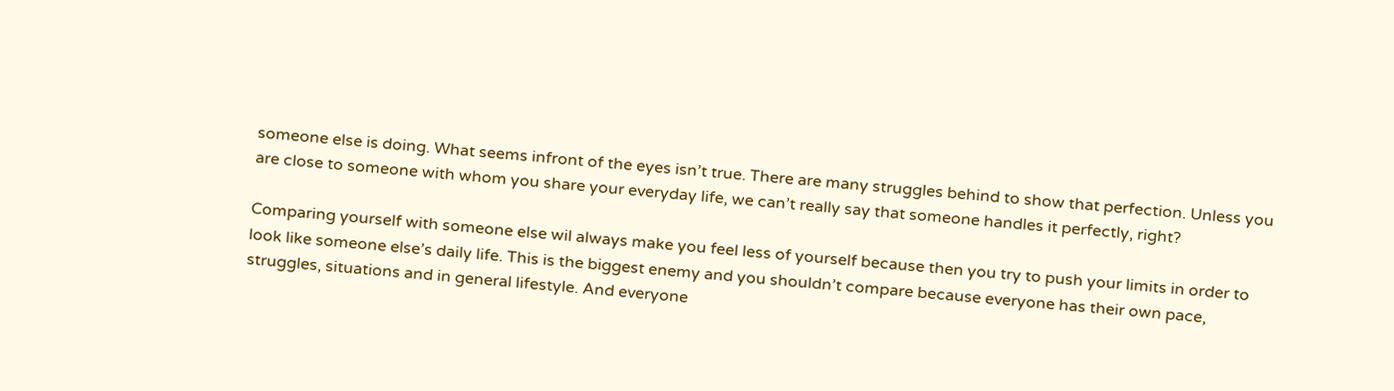someone else is doing. What seems infront of the eyes isn’t true. There are many struggles behind to show that perfection. Unless you are close to someone with whom you share your everyday life, we can’t really say that someone handles it perfectly, right?

Comparing yourself with someone else wil always make you feel less of yourself because then you try to push your limits in order to look like someone else’s daily life. This is the biggest enemy and you shouldn’t compare because everyone has their own pace, struggles, situations and in general lifestyle. And everyone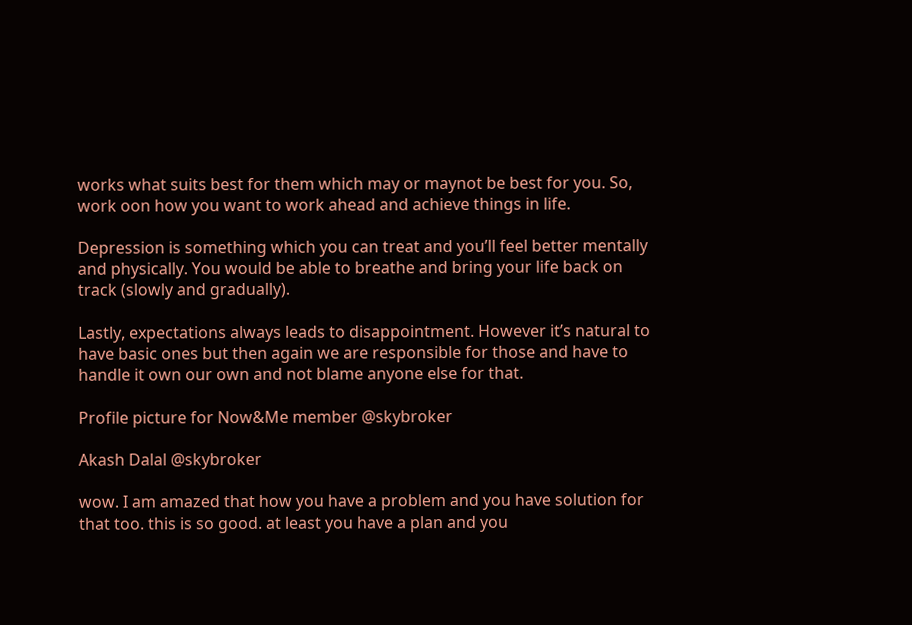works what suits best for them which may or maynot be best for you. So, work oon how you want to work ahead and achieve things in life.

Depression is something which you can treat and you’ll feel better mentally and physically. You would be able to breathe and bring your life back on track (slowly and gradually).

Lastly, expectations always leads to disappointment. However it’s natural to have basic ones but then again we are responsible for those and have to handle it own our own and not blame anyone else for that.

Profile picture for Now&Me member @skybroker

Akash Dalal @skybroker

wow. I am amazed that how you have a problem and you have solution for that too. this is so good. at least you have a plan and you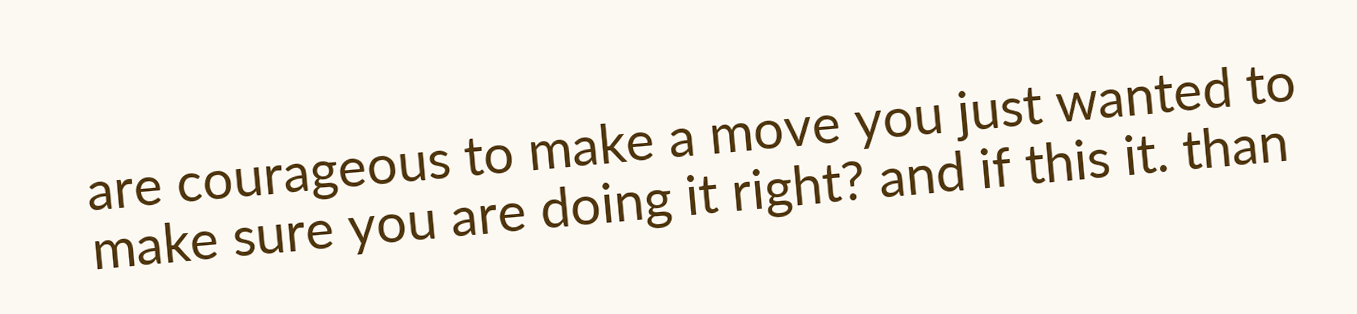are courageous to make a move you just wanted to make sure you are doing it right? and if this it. than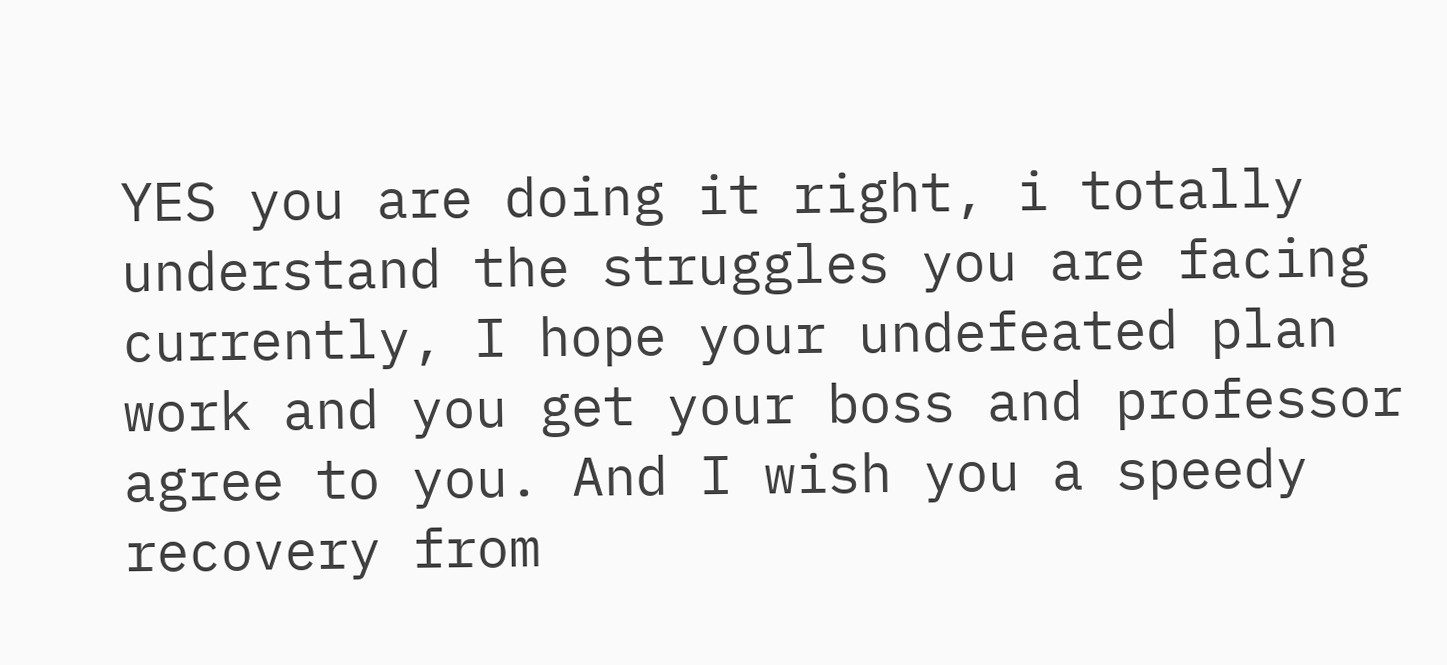YES you are doing it right, i totally understand the struggles you are facing currently, I hope your undefeated plan work and you get your boss and professor agree to you. And I wish you a speedy recovery from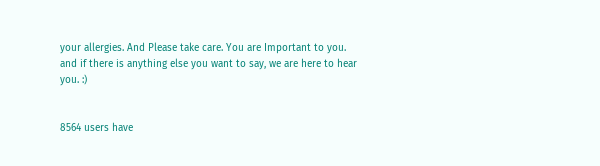your allergies. And Please take care. You are Important to you.
and if there is anything else you want to say, we are here to hear you. :)


8564 users have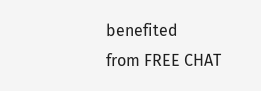benefited
from FREE CHAT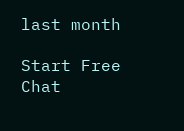last month

Start Free Chat